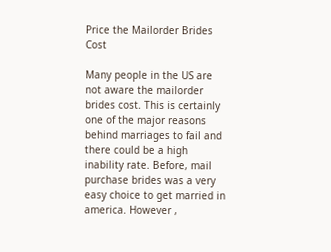Price the Mailorder Brides Cost

Many people in the US are not aware the mailorder brides cost. This is certainly one of the major reasons behind marriages to fail and there could be a high inability rate. Before, mail purchase brides was a very easy choice to get married in america. However ,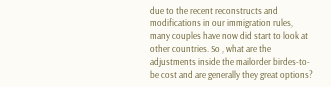due to the recent reconstructs and modifications in our immigration rules, many couples have now did start to look at other countries. So , what are the adjustments inside the mailorder birdes-to-be cost and are generally they great options?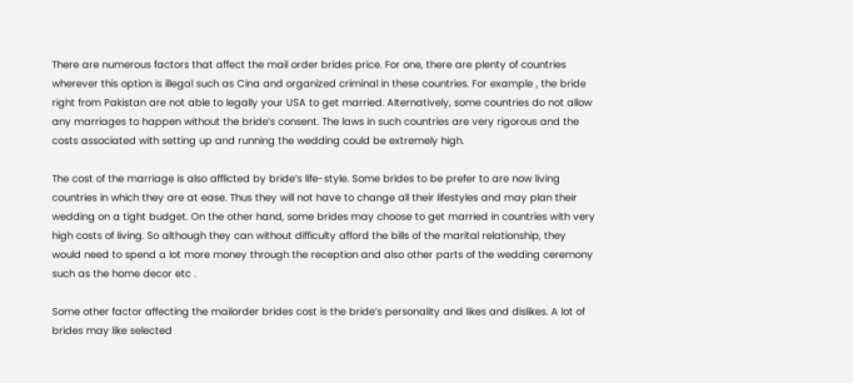There are numerous factors that affect the mail order brides price. For one, there are plenty of countries wherever this option is illegal such as Cina and organized criminal in these countries. For example , the bride right from Pakistan are not able to legally your USA to get married. Alternatively, some countries do not allow any marriages to happen without the bride’s consent. The laws in such countries are very rigorous and the costs associated with setting up and running the wedding could be extremely high.

The cost of the marriage is also afflicted by bride’s life-style. Some brides to be prefer to are now living countries in which they are at ease. Thus they will not have to change all their lifestyles and may plan their wedding on a tight budget. On the other hand, some brides may choose to get married in countries with very high costs of living. So although they can without difficulty afford the bills of the marital relationship, they would need to spend a lot more money through the reception and also other parts of the wedding ceremony such as the home decor etc .

Some other factor affecting the mailorder brides cost is the bride’s personality and likes and dislikes. A lot of brides may like selected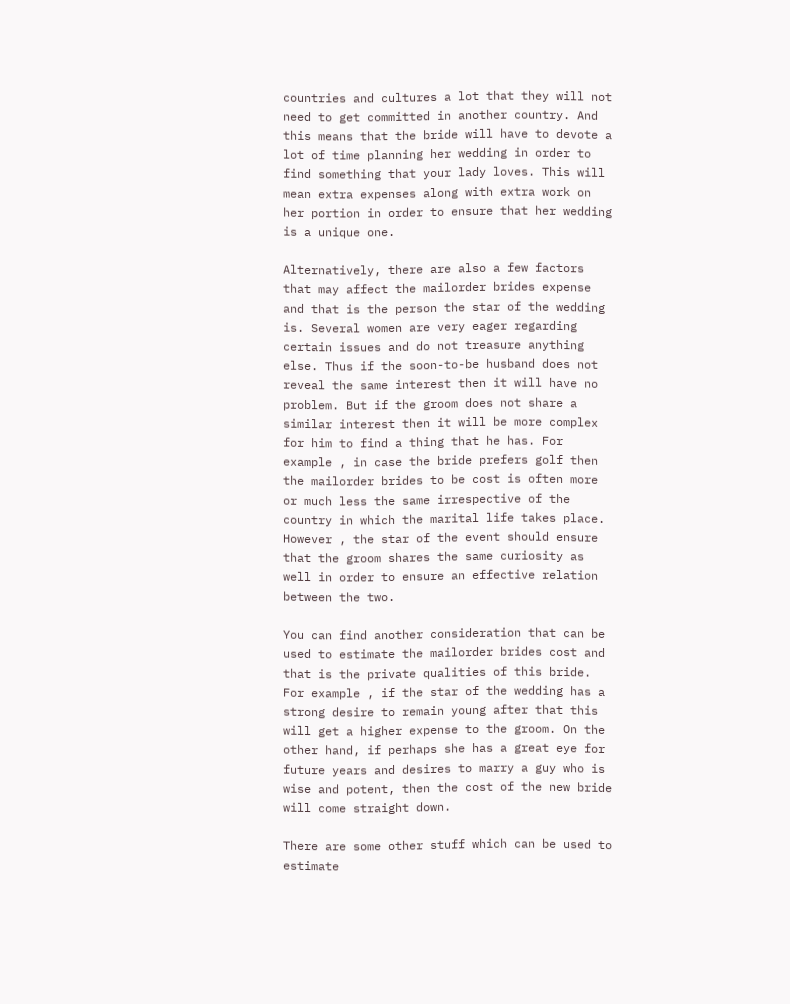countries and cultures a lot that they will not need to get committed in another country. And this means that the bride will have to devote a lot of time planning her wedding in order to find something that your lady loves. This will mean extra expenses along with extra work on her portion in order to ensure that her wedding is a unique one.

Alternatively, there are also a few factors that may affect the mailorder brides expense and that is the person the star of the wedding is. Several women are very eager regarding certain issues and do not treasure anything else. Thus if the soon-to-be husband does not reveal the same interest then it will have no problem. But if the groom does not share a similar interest then it will be more complex for him to find a thing that he has. For example , in case the bride prefers golf then the mailorder brides to be cost is often more or much less the same irrespective of the country in which the marital life takes place. However , the star of the event should ensure that the groom shares the same curiosity as well in order to ensure an effective relation between the two.

You can find another consideration that can be used to estimate the mailorder brides cost and that is the private qualities of this bride. For example , if the star of the wedding has a strong desire to remain young after that this will get a higher expense to the groom. On the other hand, if perhaps she has a great eye for future years and desires to marry a guy who is wise and potent, then the cost of the new bride will come straight down.

There are some other stuff which can be used to estimate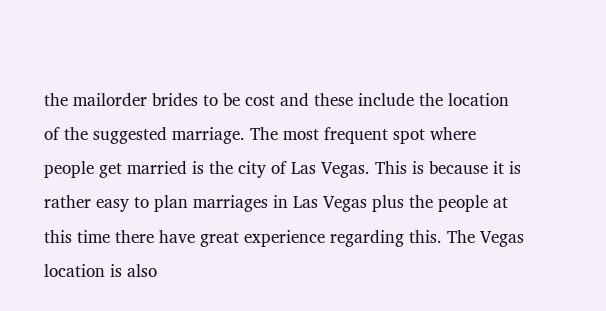the mailorder brides to be cost and these include the location of the suggested marriage. The most frequent spot where people get married is the city of Las Vegas. This is because it is rather easy to plan marriages in Las Vegas plus the people at this time there have great experience regarding this. The Vegas location is also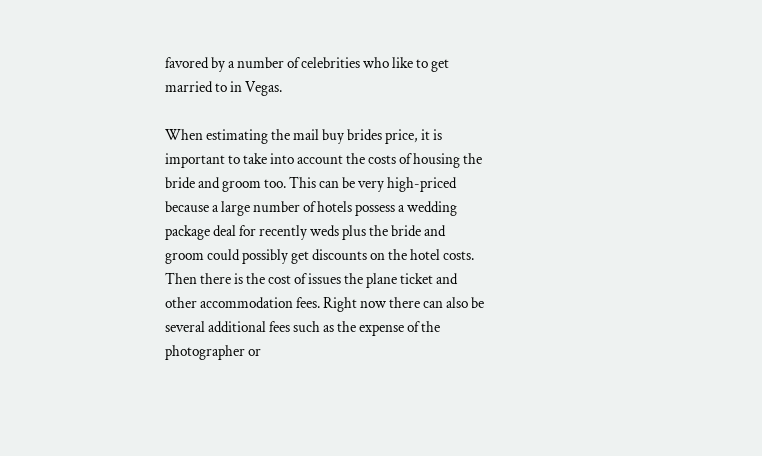favored by a number of celebrities who like to get married to in Vegas.

When estimating the mail buy brides price, it is important to take into account the costs of housing the bride and groom too. This can be very high-priced because a large number of hotels possess a wedding package deal for recently weds plus the bride and groom could possibly get discounts on the hotel costs. Then there is the cost of issues the plane ticket and other accommodation fees. Right now there can also be several additional fees such as the expense of the photographer or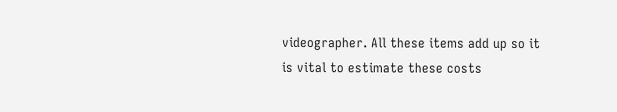videographer. All these items add up so it is vital to estimate these costs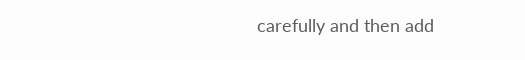carefully and then add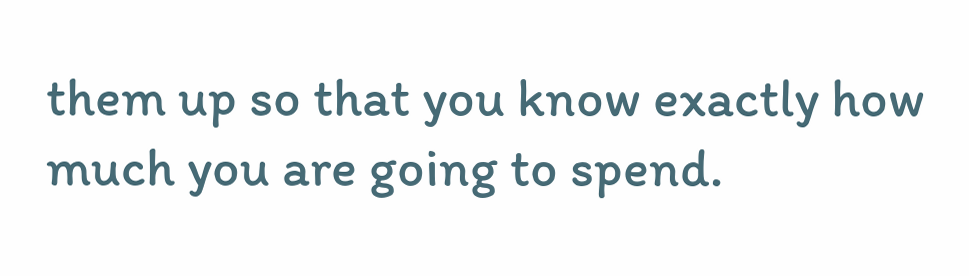them up so that you know exactly how much you are going to spend.